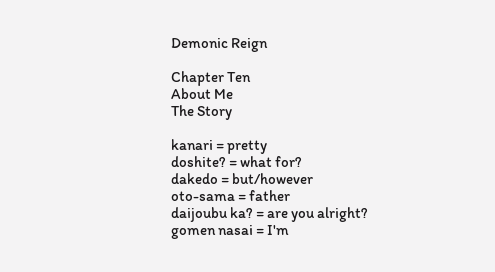Demonic Reign

Chapter Ten
About Me
The Story

kanari = pretty
doshite? = what for?
dakedo = but/however
oto-sama = father
daijoubu ka? = are you alright?
gomen nasai = I'm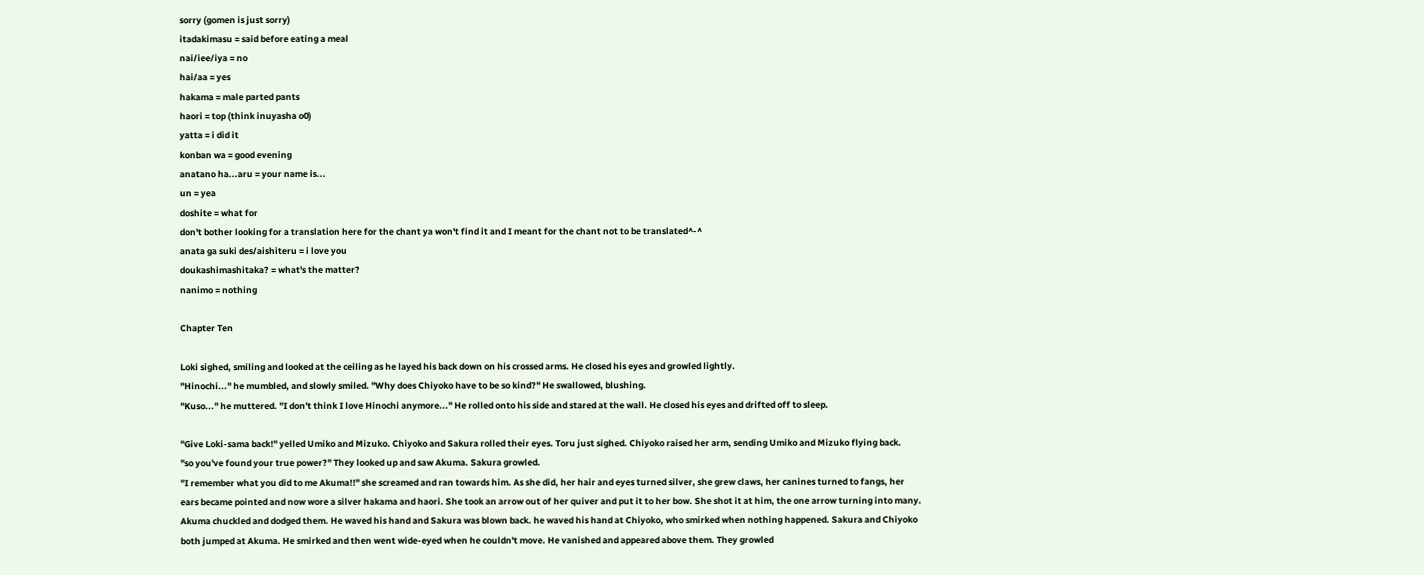sorry (gomen is just sorry)
itadakimasu = said before eating a meal
nai/iee/iya = no
hai/aa = yes
hakama = male parted pants
haori = top (think inuyasha o0)
yatta = i did it
konban wa = good evening
anatano ha...aru = your name is...
un = yea
doshite = what for
don't bother looking for a translation here for the chant ya won't find it and I meant for the chant not to be translated^-^
anata ga suki des/aishiteru = i love you
doukashimashitaka? = what's the matter?
nanimo = nothing

Chapter Ten

Loki sighed, smiling and looked at the ceiling as he layed his back down on his crossed arms. He closed his eyes and growled lightly.
"Hinochi..." he mumbled, and slowly smiled. "Why does Chiyoko have to be so kind?" He swallowed, blushing.
"Kuso..." he muttered. "I don't think I love Hinochi anymore..." He rolled onto his side and stared at the wall. He closed his eyes and drifted off to sleep.

"Give Loki-sama back!" yelled Umiko and Mizuko. Chiyoko and Sakura rolled their eyes. Toru just sighed. Chiyoko raised her arm, sending Umiko and Mizuko flying back.
"so you've found your true power?" They looked up and saw Akuma. Sakura growled.
"I remember what you did to me Akuma!!" she screamed and ran towards him. As she did, her hair and eyes turned silver, she grew claws, her canines turned to fangs, her ears became pointed and now wore a silver hakama and haori. She took an arrow out of her quiver and put it to her bow. She shot it at him, the one arrow turning into many. Akuma chuckled and dodged them. He waved his hand and Sakura was blown back. he waved his hand at Chiyoko, who smirked when nothing happened. Sakura and Chiyoko both jumped at Akuma. He smirked and then went wide-eyed when he couldn't move. He vanished and appeared above them. They growled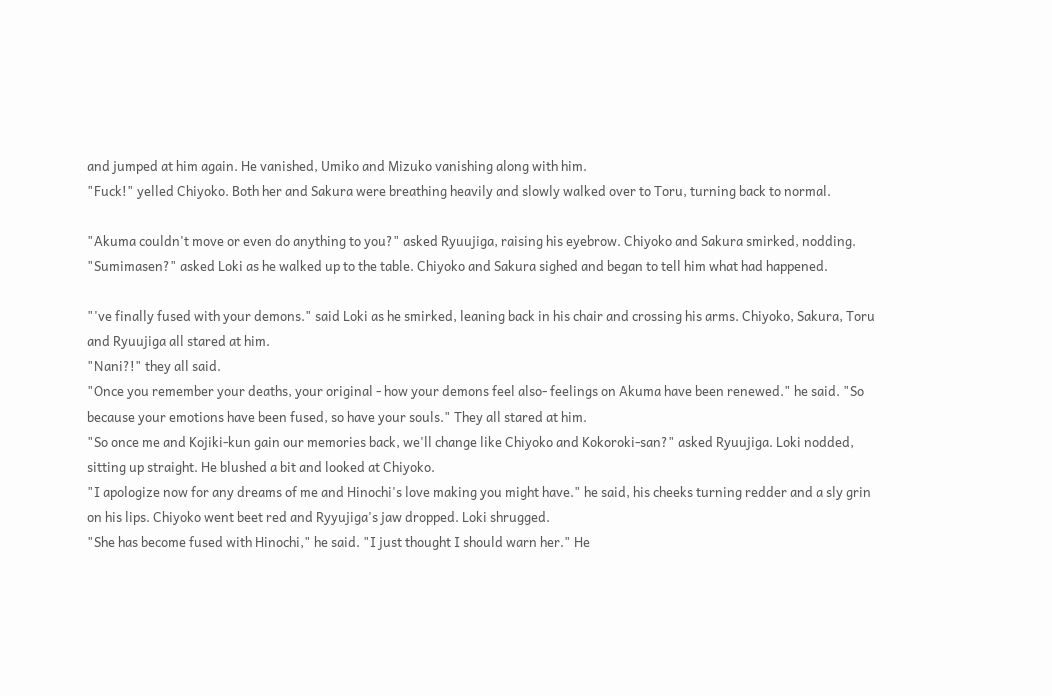and jumped at him again. He vanished, Umiko and Mizuko vanishing along with him.
"Fuck!" yelled Chiyoko. Both her and Sakura were breathing heavily and slowly walked over to Toru, turning back to normal.

"Akuma couldn't move or even do anything to you?" asked Ryuujiga, raising his eyebrow. Chiyoko and Sakura smirked, nodding.
"Sumimasen?" asked Loki as he walked up to the table. Chiyoko and Sakura sighed and began to tell him what had happened.

"'ve finally fused with your demons." said Loki as he smirked, leaning back in his chair and crossing his arms. Chiyoko, Sakura, Toru and Ryuujiga all stared at him.
"Nani?!" they all said.
"Once you remember your deaths, your original - how your demons feel also- feelings on Akuma have been renewed." he said. "So because your emotions have been fused, so have your souls." They all stared at him.
"So once me and Kojiki-kun gain our memories back, we'll change like Chiyoko and Kokoroki-san?" asked Ryuujiga. Loki nodded, sitting up straight. He blushed a bit and looked at Chiyoko.
"I apologize now for any dreams of me and Hinochi's love making you might have." he said, his cheeks turning redder and a sly grin on his lips. Chiyoko went beet red and Ryyujiga's jaw dropped. Loki shrugged.
"She has become fused with Hinochi," he said. "I just thought I should warn her." He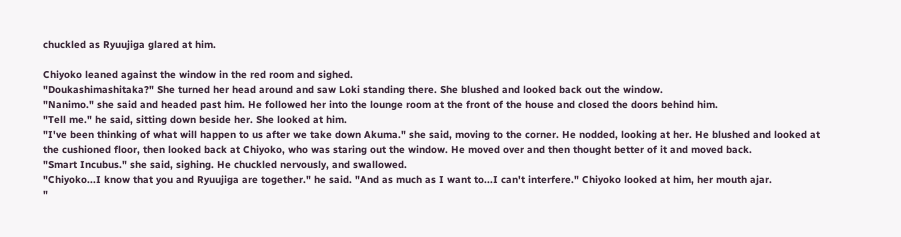chuckled as Ryuujiga glared at him.

Chiyoko leaned against the window in the red room and sighed.
"Doukashimashitaka?" She turned her head around and saw Loki standing there. She blushed and looked back out the window.
"Nanimo." she said and headed past him. He followed her into the lounge room at the front of the house and closed the doors behind him.
"Tell me." he said, sitting down beside her. She looked at him.
"I've been thinking of what will happen to us after we take down Akuma." she said, moving to the corner. He nodded, looking at her. He blushed and looked at the cushioned floor, then looked back at Chiyoko, who was staring out the window. He moved over and then thought better of it and moved back.
"Smart Incubus." she said, sighing. He chuckled nervously, and swallowed.
"Chiyoko...I know that you and Ryuujiga are together." he said. "And as much as I want to...I can't interfere." Chiyoko looked at him, her mouth ajar.
"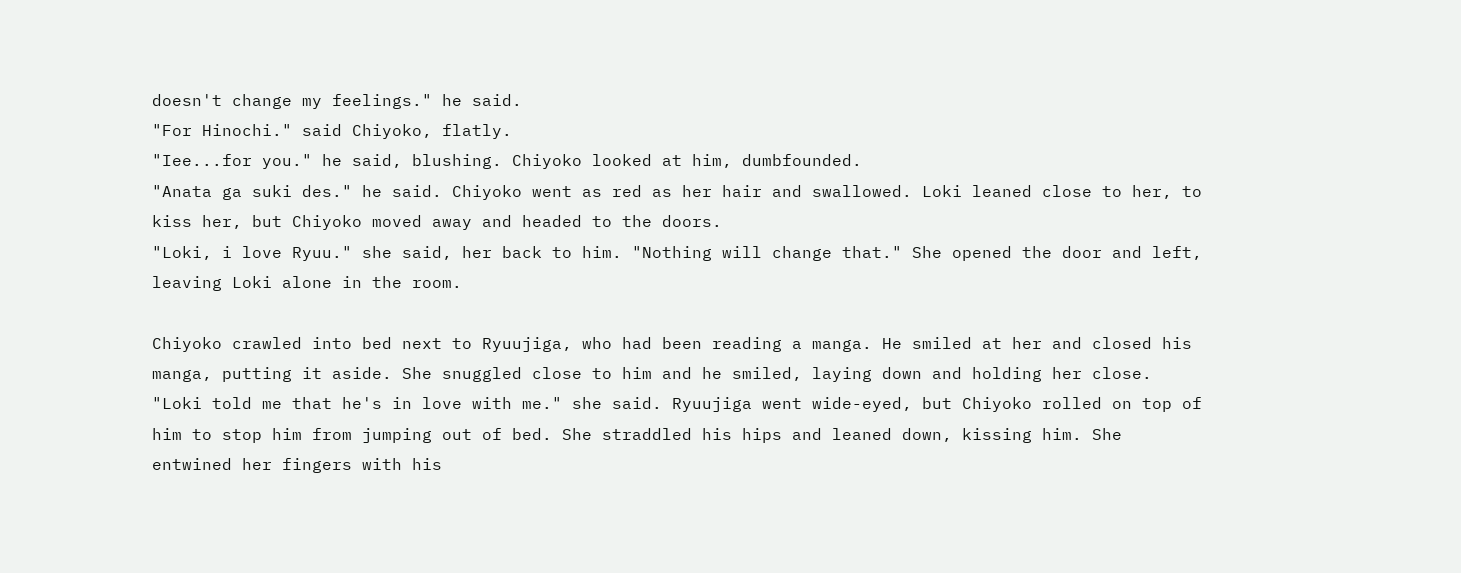doesn't change my feelings." he said.
"For Hinochi." said Chiyoko, flatly.
"Iee...for you." he said, blushing. Chiyoko looked at him, dumbfounded.
"Anata ga suki des." he said. Chiyoko went as red as her hair and swallowed. Loki leaned close to her, to kiss her, but Chiyoko moved away and headed to the doors.
"Loki, i love Ryuu." she said, her back to him. "Nothing will change that." She opened the door and left, leaving Loki alone in the room.

Chiyoko crawled into bed next to Ryuujiga, who had been reading a manga. He smiled at her and closed his manga, putting it aside. She snuggled close to him and he smiled, laying down and holding her close.
"Loki told me that he's in love with me." she said. Ryuujiga went wide-eyed, but Chiyoko rolled on top of him to stop him from jumping out of bed. She straddled his hips and leaned down, kissing him. She entwined her fingers with his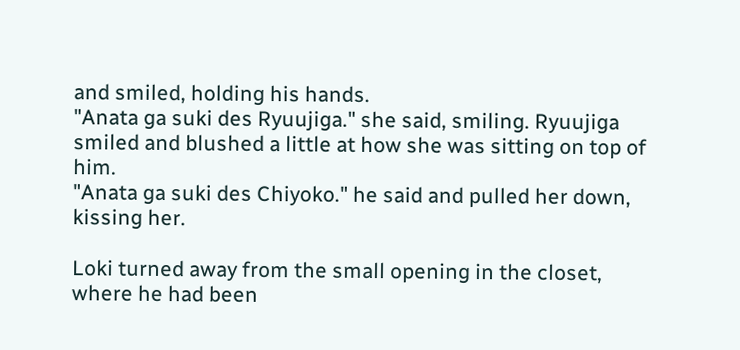and smiled, holding his hands.
"Anata ga suki des Ryuujiga." she said, smiling. Ryuujiga smiled and blushed a little at how she was sitting on top of him.
"Anata ga suki des Chiyoko." he said and pulled her down, kissing her.

Loki turned away from the small opening in the closet, where he had been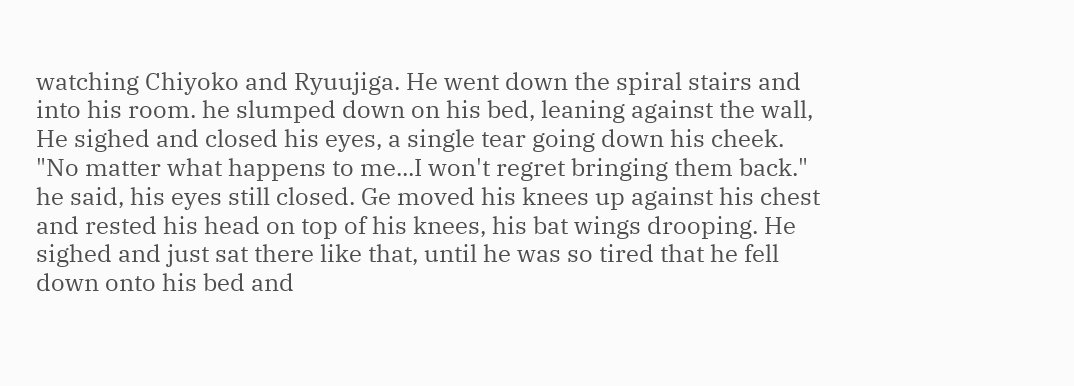watching Chiyoko and Ryuujiga. He went down the spiral stairs and into his room. he slumped down on his bed, leaning against the wall, He sighed and closed his eyes, a single tear going down his cheek.
"No matter what happens to me...I won't regret bringing them back." he said, his eyes still closed. Ge moved his knees up against his chest and rested his head on top of his knees, his bat wings drooping. He sighed and just sat there like that, until he was so tired that he fell down onto his bed and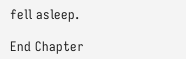fell asleep.

End Chapter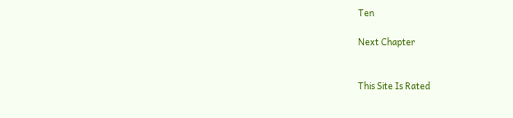Ten

Next Chapter


This Site Is Rated